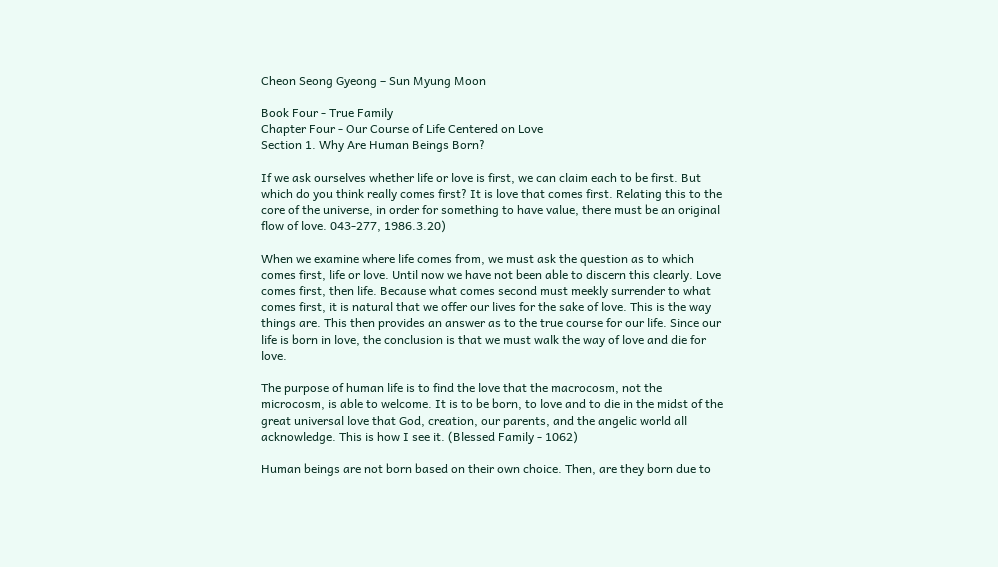Cheon Seong Gyeong – Sun Myung Moon

Book Four - True Family
Chapter Four - Our Course of Life Centered on Love
Section 1. Why Are Human Beings Born?

If we ask ourselves whether life or love is first, we can claim each to be first. But which do you think really comes first? It is love that comes first. Relating this to the core of the universe, in order for something to have value, there must be an original flow of love. 043-277, 1986.3.20)

When we examine where life comes from, we must ask the question as to which comes first, life or love. Until now we have not been able to discern this clearly. Love comes first, then life. Because what comes second must meekly surrender to what comes first, it is natural that we offer our lives for the sake of love. This is the way things are. This then provides an answer as to the true course for our life. Since our life is born in love, the conclusion is that we must walk the way of love and die for love.

The purpose of human life is to find the love that the macrocosm, not the microcosm, is able to welcome. It is to be born, to love and to die in the midst of the great universal love that God, creation, our parents, and the angelic world all acknowledge. This is how I see it. (Blessed Family - 1062)

Human beings are not born based on their own choice. Then, are they born due to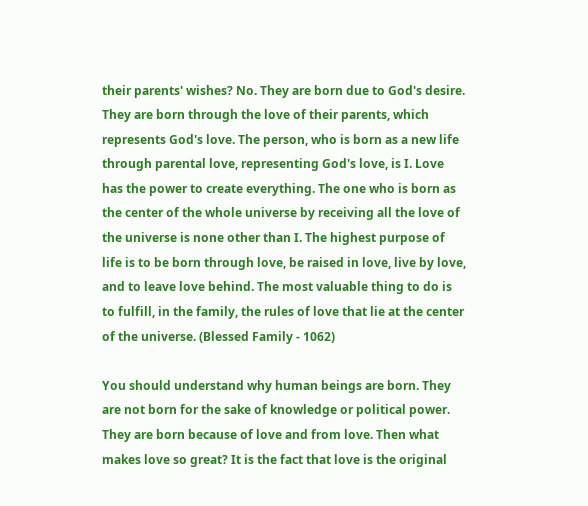their parents' wishes? No. They are born due to God's desire. They are born through the love of their parents, which represents God's love. The person, who is born as a new life through parental love, representing God's love, is I. Love has the power to create everything. The one who is born as the center of the whole universe by receiving all the love of the universe is none other than I. The highest purpose of life is to be born through love, be raised in love, live by love, and to leave love behind. The most valuable thing to do is to fulfill, in the family, the rules of love that lie at the center of the universe. (Blessed Family - 1062)

You should understand why human beings are born. They are not born for the sake of knowledge or political power. They are born because of love and from love. Then what makes love so great? It is the fact that love is the original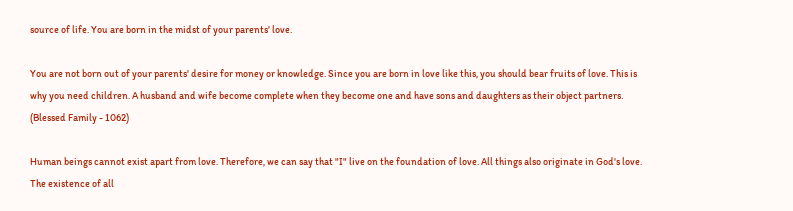source of life. You are born in the midst of your parents' love.

You are not born out of your parents' desire for money or knowledge. Since you are born in love like this, you should bear fruits of love. This is why you need children. A husband and wife become complete when they become one and have sons and daughters as their object partners. (Blessed Family - 1062)

Human beings cannot exist apart from love. Therefore, we can say that "I" live on the foundation of love. All things also originate in God's love. The existence of all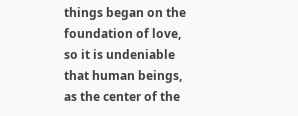things began on the foundation of love, so it is undeniable that human beings, as the center of the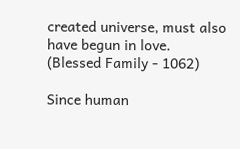created universe, must also have begun in love. (Blessed Family - 1062)

Since human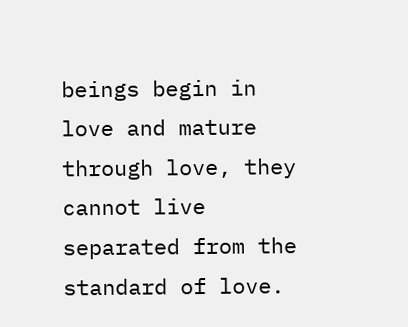beings begin in love and mature through love, they cannot live separated from the standard of love.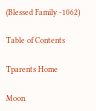(Blessed Family -1062)

Table of Contents

Tparents Home

Moon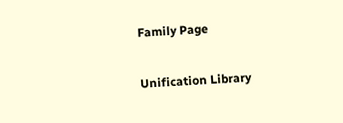Family Page

Unification Library